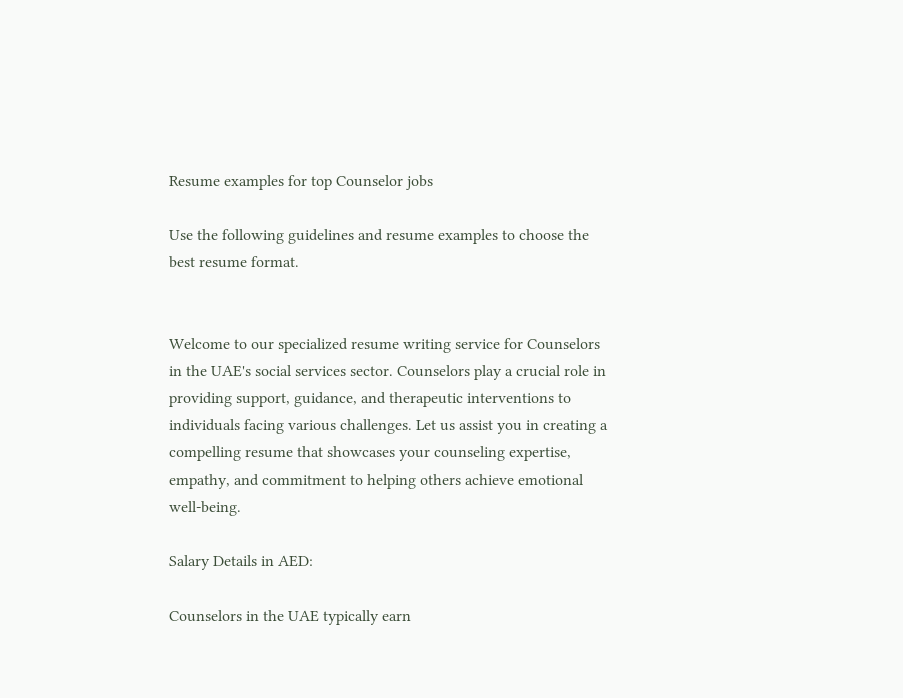Resume examples for top Counselor jobs

Use the following guidelines and resume examples to choose the best resume format.


Welcome to our specialized resume writing service for Counselors in the UAE's social services sector. Counselors play a crucial role in providing support, guidance, and therapeutic interventions to individuals facing various challenges. Let us assist you in creating a compelling resume that showcases your counseling expertise, empathy, and commitment to helping others achieve emotional well-being.

Salary Details in AED:

Counselors in the UAE typically earn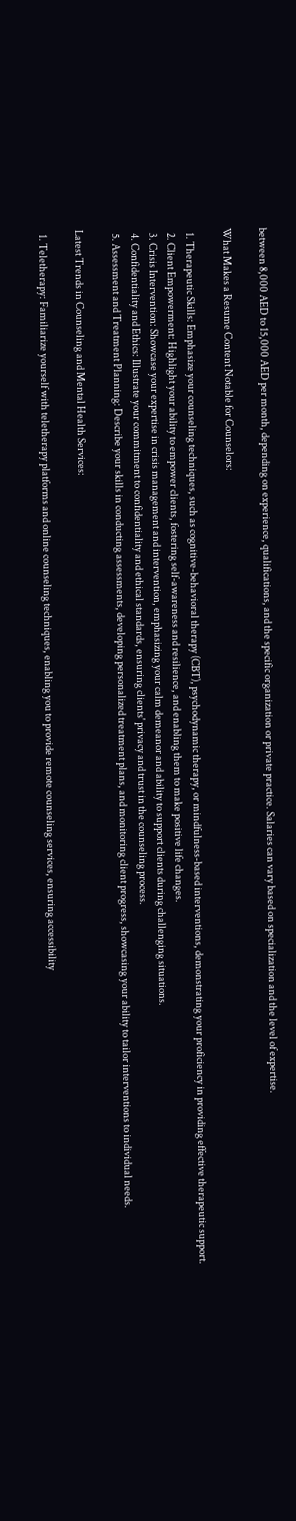between 8,000 AED to 15,000 AED per month, depending on experience, qualifications, and the specific organization or private practice. Salaries can vary based on specialization and the level of expertise.

What Makes a Resume Content Notable for Counselors:

  1. Therapeutic Skills: Emphasize your counseling techniques, such as cognitive-behavioral therapy (CBT), psychodynamic therapy, or mindfulness-based interventions, demonstrating your proficiency in providing effective therapeutic support.
  2. Client Empowerment: Highlight your ability to empower clients, fostering self-awareness and resilience, and enabling them to make positive life changes.
  3. Crisis Intervention: Showcase your expertise in crisis management and intervention, emphasizing your calm demeanor and ability to support clients during challenging situations.
  4. Confidentiality and Ethics: Illustrate your commitment to confidentiality and ethical standards, ensuring clients' privacy and trust in the counseling process.
  5. Assessment and Treatment Planning: Describe your skills in conducting assessments, developing personalized treatment plans, and monitoring client progress, showcasing your ability to tailor interventions to individual needs.

Latest Trends in Counseling and Mental Health Services:

  1. Teletherapy: Familiarize yourself with teletherapy platforms and online counseling techniques, enabling you to provide remote counseling services, ensuring accessibility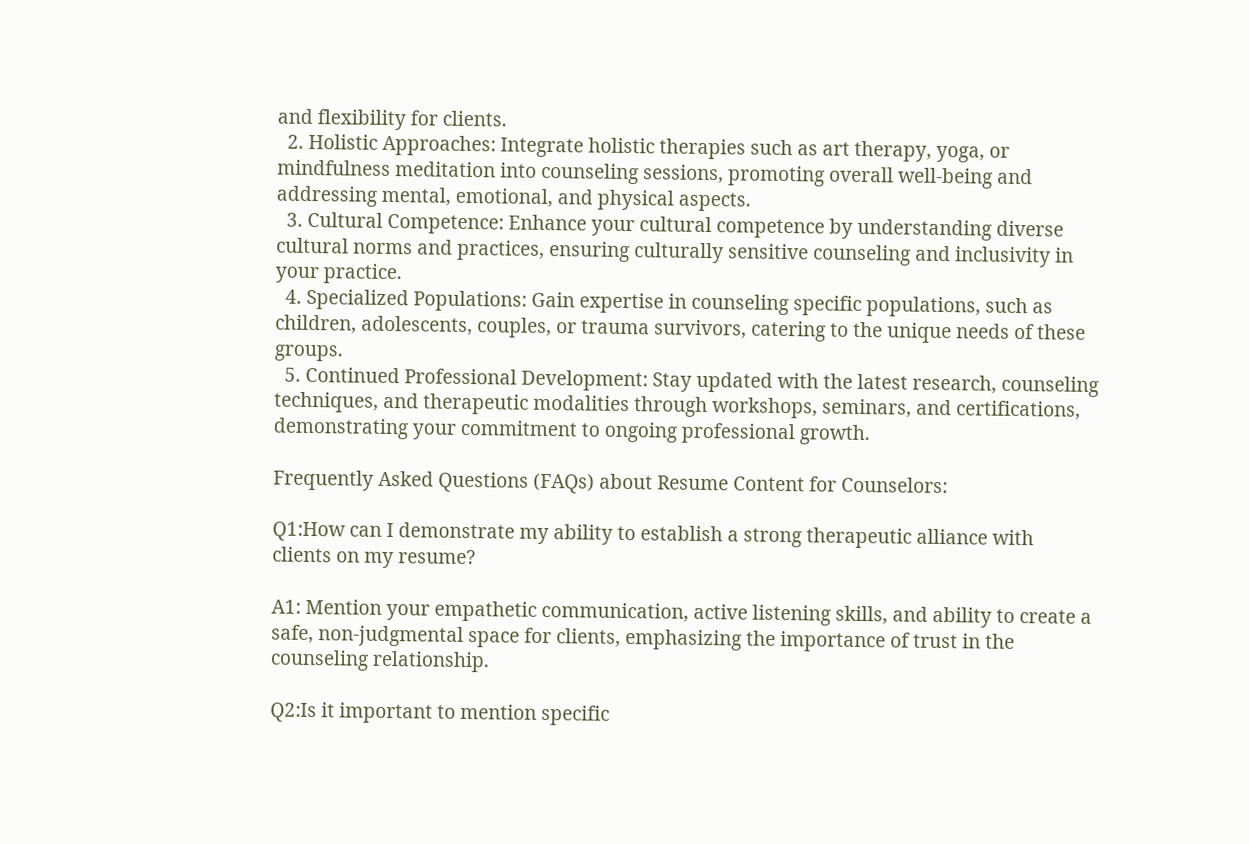and flexibility for clients.
  2. Holistic Approaches: Integrate holistic therapies such as art therapy, yoga, or mindfulness meditation into counseling sessions, promoting overall well-being and addressing mental, emotional, and physical aspects.
  3. Cultural Competence: Enhance your cultural competence by understanding diverse cultural norms and practices, ensuring culturally sensitive counseling and inclusivity in your practice.
  4. Specialized Populations: Gain expertise in counseling specific populations, such as children, adolescents, couples, or trauma survivors, catering to the unique needs of these groups.
  5. Continued Professional Development: Stay updated with the latest research, counseling techniques, and therapeutic modalities through workshops, seminars, and certifications, demonstrating your commitment to ongoing professional growth.

Frequently Asked Questions (FAQs) about Resume Content for Counselors:

Q1:How can I demonstrate my ability to establish a strong therapeutic alliance with clients on my resume?

A1: Mention your empathetic communication, active listening skills, and ability to create a safe, non-judgmental space for clients, emphasizing the importance of trust in the counseling relationship.

Q2:Is it important to mention specific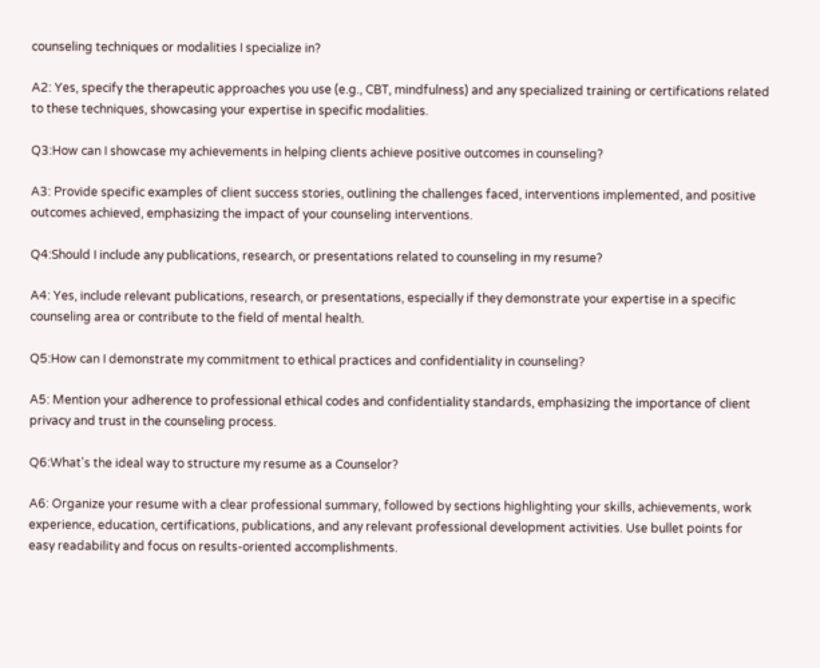counseling techniques or modalities I specialize in?

A2: Yes, specify the therapeutic approaches you use (e.g., CBT, mindfulness) and any specialized training or certifications related to these techniques, showcasing your expertise in specific modalities.

Q3:How can I showcase my achievements in helping clients achieve positive outcomes in counseling?

A3: Provide specific examples of client success stories, outlining the challenges faced, interventions implemented, and positive outcomes achieved, emphasizing the impact of your counseling interventions.

Q4:Should I include any publications, research, or presentations related to counseling in my resume?

A4: Yes, include relevant publications, research, or presentations, especially if they demonstrate your expertise in a specific counseling area or contribute to the field of mental health.

Q5:How can I demonstrate my commitment to ethical practices and confidentiality in counseling?

A5: Mention your adherence to professional ethical codes and confidentiality standards, emphasizing the importance of client privacy and trust in the counseling process.

Q6:What's the ideal way to structure my resume as a Counselor?

A6: Organize your resume with a clear professional summary, followed by sections highlighting your skills, achievements, work experience, education, certifications, publications, and any relevant professional development activities. Use bullet points for easy readability and focus on results-oriented accomplishments.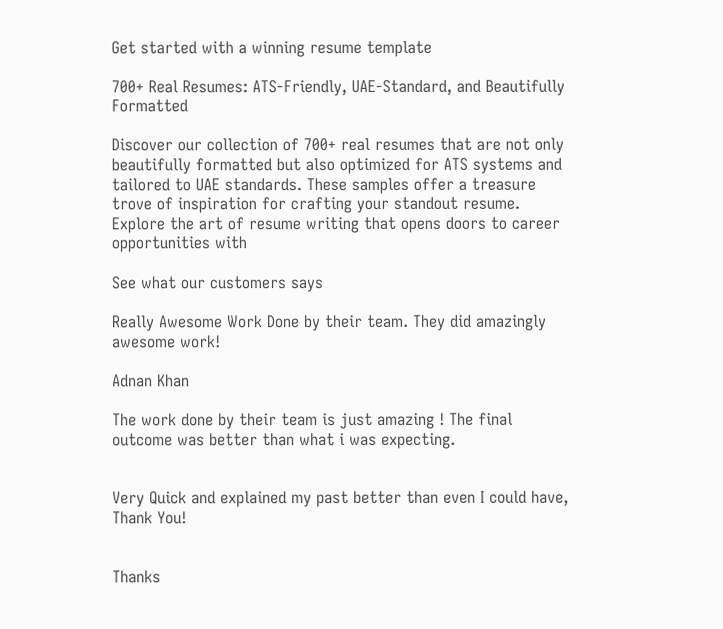Get started with a winning resume template

700+ Real Resumes: ATS-Friendly, UAE-Standard, and Beautifully Formatted

Discover our collection of 700+ real resumes that are not only beautifully formatted but also optimized for ATS systems and tailored to UAE standards. These samples offer a treasure trove of inspiration for crafting your standout resume. Explore the art of resume writing that opens doors to career opportunities with

See what our customers says

Really Awesome Work Done by their team. They did amazingly awesome work!

Adnan Khan

The work done by their team is just amazing ! The final outcome was better than what i was expecting.


Very Quick and explained my past better than even I could have, Thank You!


Thanks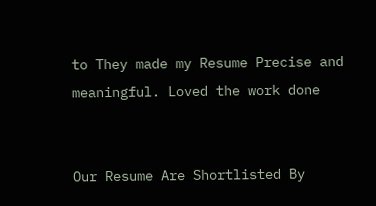to They made my Resume Precise and meaningful. Loved the work done


Our Resume Are Shortlisted By